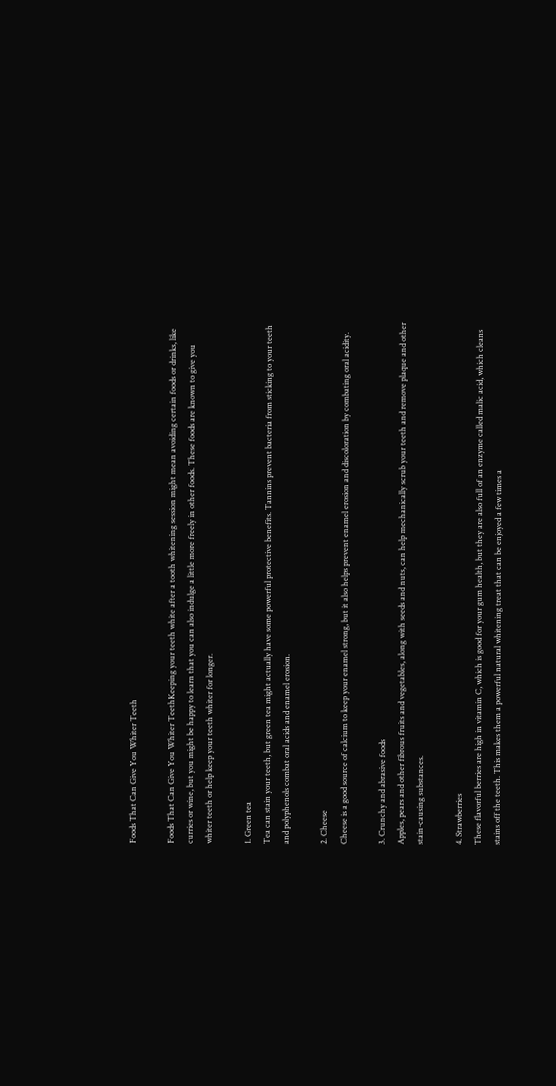Foods That Can Give You Whiter Teeth

Foods That Can Give You Whiter TeethKeeping your teeth white after a tooth whitening session might mean avoiding certain foods or drinks, like curries or wine, but you might be happy to learn that you can also indulge a little more freely in other foods. These foods are known to give you whiter teeth or help keep your teeth whiter for longer.

1. Green tea
Tea can stain your teeth, but green tea might actually have some powerful protective benefits. Tannins prevent bacteria from sticking to your teeth and polyphenols combat oral acids and enamel erosion.

2. Cheese
Cheese is a good source of calcium to keep your enamel strong, but it also helps prevent enamel erosion and discoloration by combating oral acidity.

3. Crunchy and abrasive foods
Apples, pears and other fibrous fruits and vegetables, along with seeds and nuts, can help mechanically scrub your teeth and remove plaque and other stain-causing substances.

4. Strawberries
These flavorful berries are high in vitamin C, which is good for your gum health, but they are also full of an enzyme called malic acid, which cleans stains off the teeth. This makes them a powerful natural whitening treat that can be enjoyed a few times a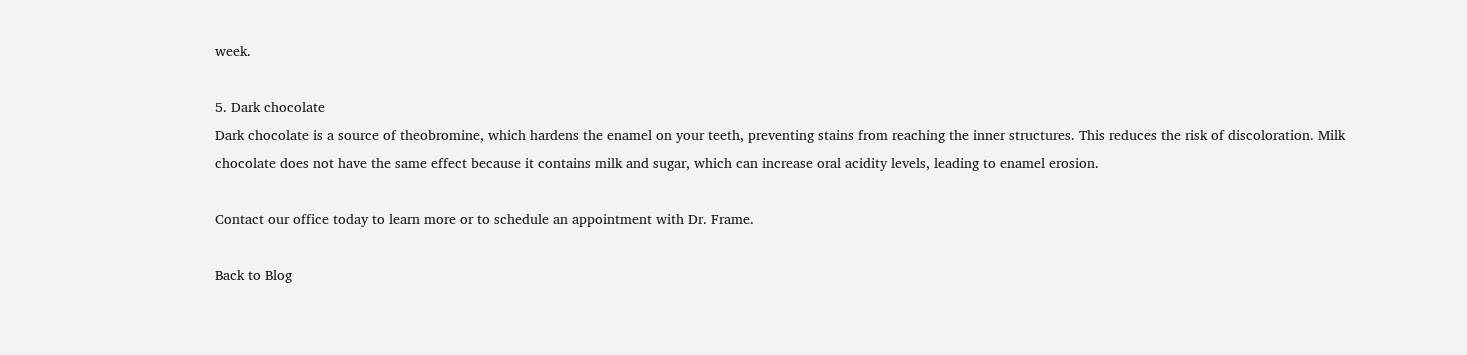week.

5. Dark chocolate
Dark chocolate is a source of theobromine, which hardens the enamel on your teeth, preventing stains from reaching the inner structures. This reduces the risk of discoloration. Milk chocolate does not have the same effect because it contains milk and sugar, which can increase oral acidity levels, leading to enamel erosion.

Contact our office today to learn more or to schedule an appointment with Dr. Frame.

Back to Blog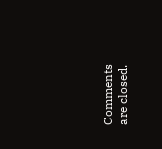Comments are closed.